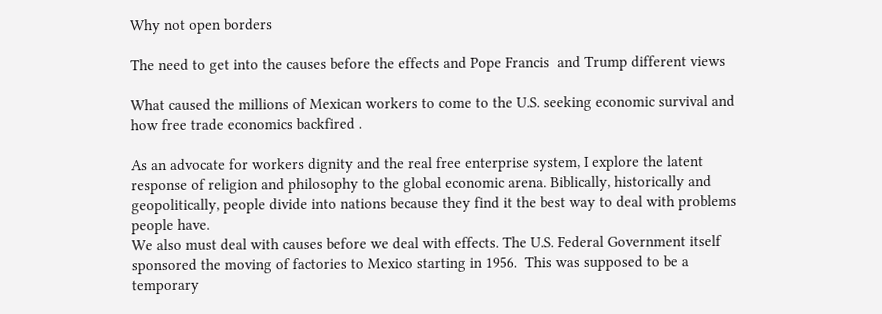Why not open borders

The need to get into the causes before the effects and Pope Francis  and Trump different views

What caused the millions of Mexican workers to come to the U.S. seeking economic survival and how free trade economics backfired .

As an advocate for workers dignity and the real free enterprise system, I explore the latent response of religion and philosophy to the global economic arena. Biblically, historically and geopolitically, people divide into nations because they find it the best way to deal with problems people have.
We also must deal with causes before we deal with effects. The U.S. Federal Government itself sponsored the moving of factories to Mexico starting in 1956.  This was supposed to be a temporary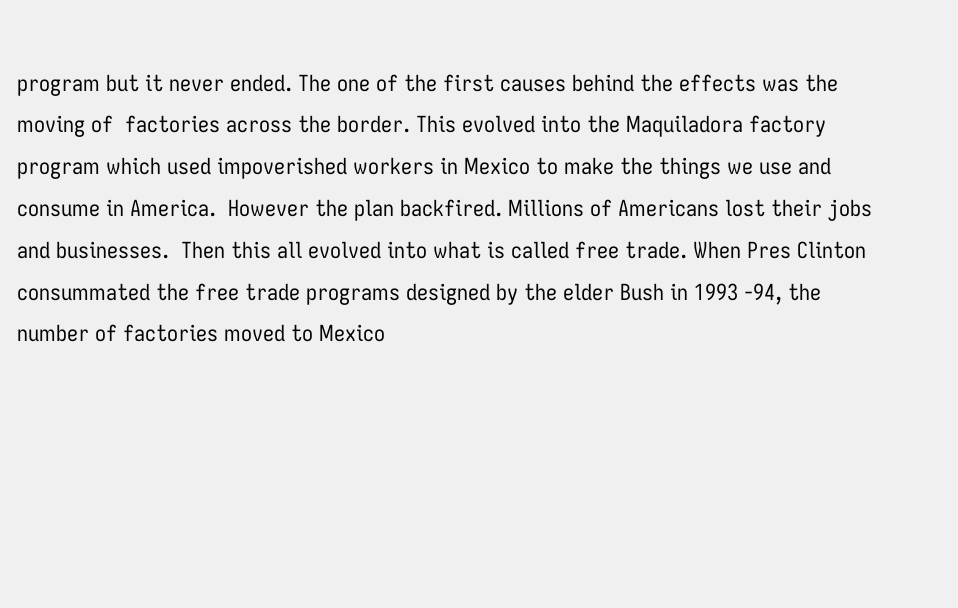program but it never ended. The one of the first causes behind the effects was the moving of  factories across the border. This evolved into the Maquiladora factory program which used impoverished workers in Mexico to make the things we use and consume in America.  However the plan backfired. Millions of Americans lost their jobs and businesses.  Then this all evolved into what is called free trade. When Pres Clinton consummated the free trade programs designed by the elder Bush in 1993 -94, the number of factories moved to Mexico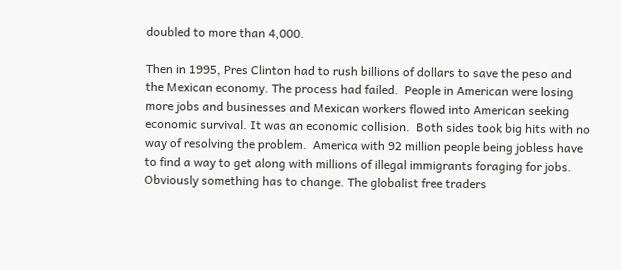doubled to more than 4,000.

Then in 1995, Pres Clinton had to rush billions of dollars to save the peso and the Mexican economy. The process had failed.  People in American were losing more jobs and businesses and Mexican workers flowed into American seeking economic survival. It was an economic collision.  Both sides took big hits with no way of resolving the problem.  America with 92 million people being jobless have to find a way to get along with millions of illegal immigrants foraging for jobs.  Obviously something has to change. The globalist free traders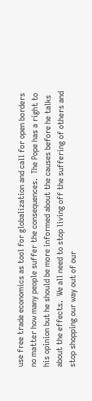use free trade economics as tool for globalization and call for open borders no matter how many people suffer the consequences.  The Pope has a right to his opinion but he should be more informed about the causes before he talks about the effects.  We all need to stop living off the suffering of others and stop shopping our way out of our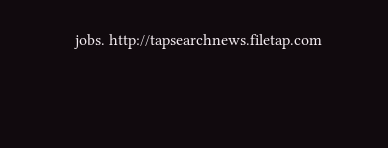jobs. http://tapsearchnews.filetap.com